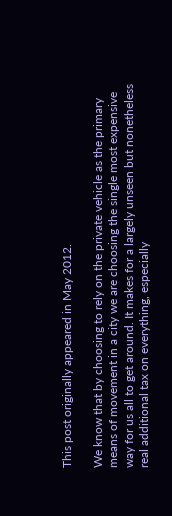This post originally appeared in May 2012.

We know that by choosing to rely on the private vehicle as the primary means of movement in a city we are choosing the single most expensive way for us all to get around. It makes for a largely unseen but nonetheless real additional tax on everything, especially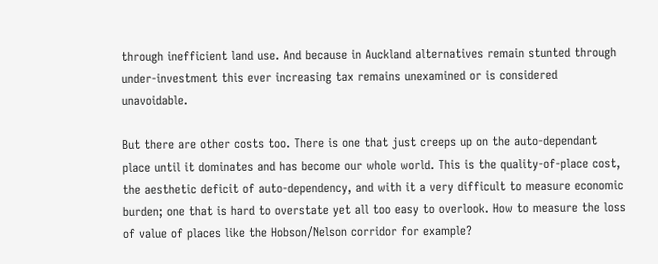through inefficient land use. And because in Auckland alternatives remain stunted through under-investment this ever increasing tax remains unexamined or is considered unavoidable.

But there are other costs too. There is one that just creeps up on the auto-dependant place until it dominates and has become our whole world. This is the quality-of-place cost, the aesthetic deficit of auto-dependency, and with it a very difficult to measure economic burden; one that is hard to overstate yet all too easy to overlook. How to measure the loss of value of places like the Hobson/Nelson corridor for example?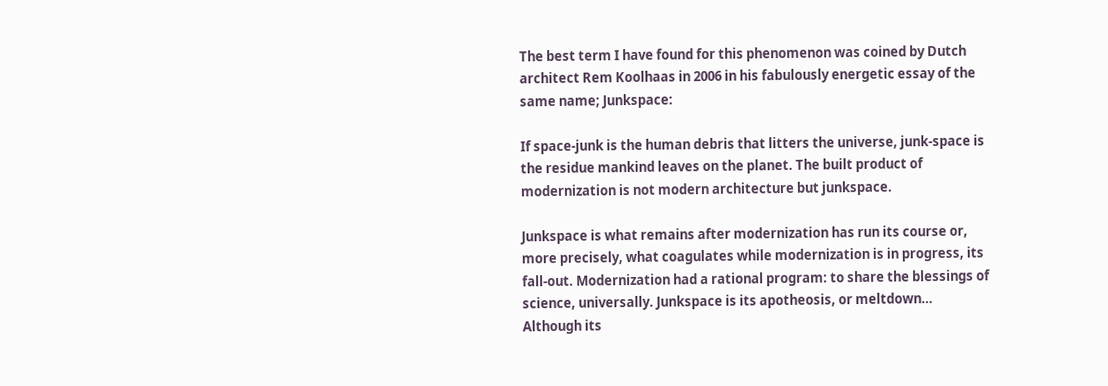The best term I have found for this phenomenon was coined by Dutch architect Rem Koolhaas in 2006 in his fabulously energetic essay of the same name; Junkspace:

If space-junk is the human debris that litters the universe, junk-space is the residue mankind leaves on the planet. The built product of modernization is not modern architecture but junkspace.

Junkspace is what remains after modernization has run its course or, more precisely, what coagulates while modernization is in progress, its fall-out. Modernization had a rational program: to share the blessings of science, universally. Junkspace is its apotheosis, or meltdown… Although its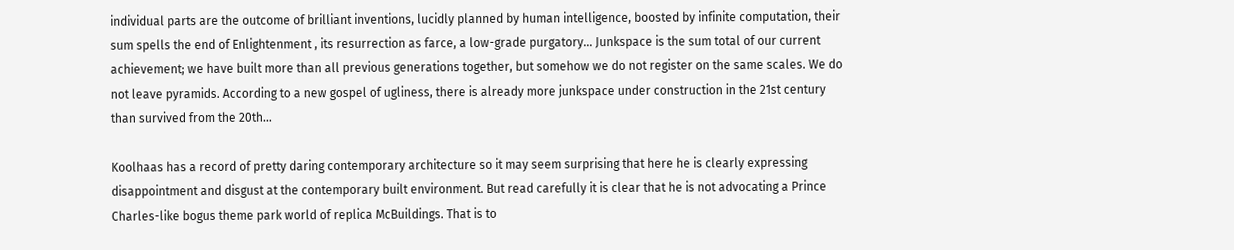individual parts are the outcome of brilliant inventions, lucidly planned by human intelligence, boosted by infinite computation, their sum spells the end of Enlightenment , its resurrection as farce, a low-grade purgatory… Junkspace is the sum total of our current achievement; we have built more than all previous generations together, but somehow we do not register on the same scales. We do not leave pyramids. According to a new gospel of ugliness, there is already more junkspace under construction in the 21st century than survived from the 20th…

Koolhaas has a record of pretty daring contemporary architecture so it may seem surprising that here he is clearly expressing disappointment and disgust at the contemporary built environment. But read carefully it is clear that he is not advocating a Prince Charles-like bogus theme park world of replica McBuildings. That is to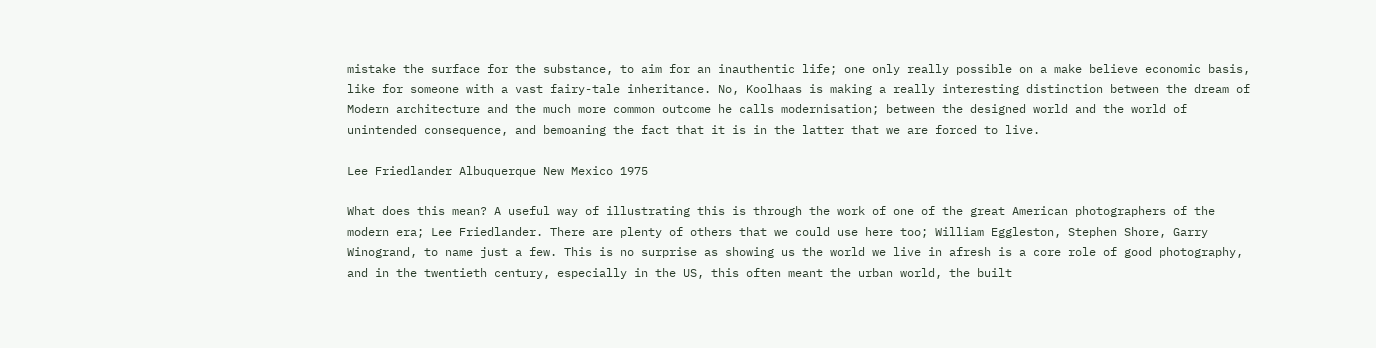mistake the surface for the substance, to aim for an inauthentic life; one only really possible on a make believe economic basis, like for someone with a vast fairy-tale inheritance. No, Koolhaas is making a really interesting distinction between the dream of Modern architecture and the much more common outcome he calls modernisation; between the designed world and the world of unintended consequence, and bemoaning the fact that it is in the latter that we are forced to live.

Lee Friedlander Albuquerque New Mexico 1975

What does this mean? A useful way of illustrating this is through the work of one of the great American photographers of the modern era; Lee Friedlander. There are plenty of others that we could use here too; William Eggleston, Stephen Shore, Garry Winogrand, to name just a few. This is no surprise as showing us the world we live in afresh is a core role of good photography, and in the twentieth century, especially in the US, this often meant the urban world, the built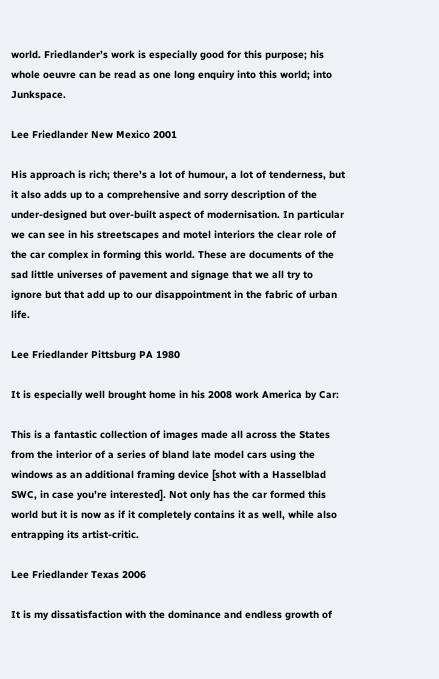world. Friedlander’s work is especially good for this purpose; his whole oeuvre can be read as one long enquiry into this world; into Junkspace.

Lee Friedlander New Mexico 2001

His approach is rich; there’s a lot of humour, a lot of tenderness, but it also adds up to a comprehensive and sorry description of the under-designed but over-built aspect of modernisation. In particular we can see in his streetscapes and motel interiors the clear role of the car complex in forming this world. These are documents of the sad little universes of pavement and signage that we all try to ignore but that add up to our disappointment in the fabric of urban life.

Lee Friedlander Pittsburg PA 1980

It is especially well brought home in his 2008 work America by Car:

This is a fantastic collection of images made all across the States from the interior of a series of bland late model cars using the windows as an additional framing device [shot with a Hasselblad SWC, in case you’re interested]. Not only has the car formed this world but it is now as if it completely contains it as well, while also entrapping its artist-critic.

Lee Friedlander Texas 2006

It is my dissatisfaction with the dominance and endless growth of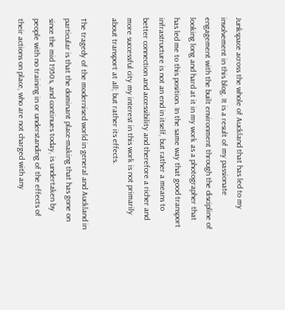Junkspace across the whole of Auckland that has led to my involvement in this blog. It is a result of my passionate engagement with the built environment through the discipline of looking long and hard at it in my work as a photographer that has led me to this position. In the same way that good transport infrastructure is not an end in itself, but rather a means to better connection and accessibility and therefore a richer and more successful city my interest in this work is not primarily about transport at all; but rather its effects.

The tragedy of the modernised world in general and Auckland in particular is that the dominant place-making that has gone on since the mid 1950s, and continues today, is undertaken by people with no training in or understanding of the effects of their actions on place, who are not charged with any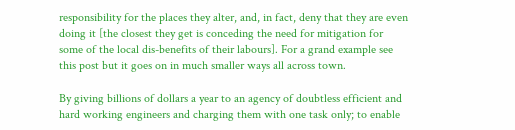responsibility for the places they alter, and, in fact, deny that they are even doing it [the closest they get is conceding the need for mitigation for some of the local dis-benefits of their labours]. For a grand example see this post but it goes on in much smaller ways all across town.

By giving billions of dollars a year to an agency of doubtless efficient and hard working engineers and charging them with one task only; to enable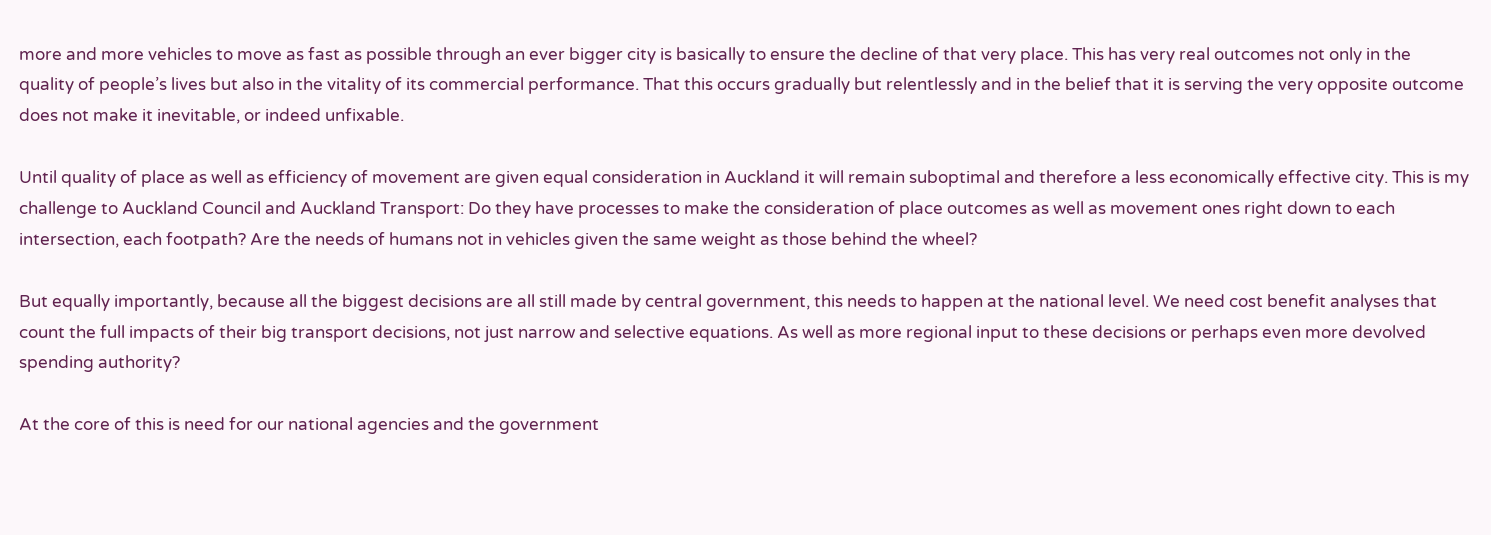more and more vehicles to move as fast as possible through an ever bigger city is basically to ensure the decline of that very place. This has very real outcomes not only in the quality of people’s lives but also in the vitality of its commercial performance. That this occurs gradually but relentlessly and in the belief that it is serving the very opposite outcome does not make it inevitable, or indeed unfixable.

Until quality of place as well as efficiency of movement are given equal consideration in Auckland it will remain suboptimal and therefore a less economically effective city. This is my challenge to Auckland Council and Auckland Transport: Do they have processes to make the consideration of place outcomes as well as movement ones right down to each intersection, each footpath? Are the needs of humans not in vehicles given the same weight as those behind the wheel?

But equally importantly, because all the biggest decisions are all still made by central government, this needs to happen at the national level. We need cost benefit analyses that count the full impacts of their big transport decisions, not just narrow and selective equations. As well as more regional input to these decisions or perhaps even more devolved spending authority?

At the core of this is need for our national agencies and the government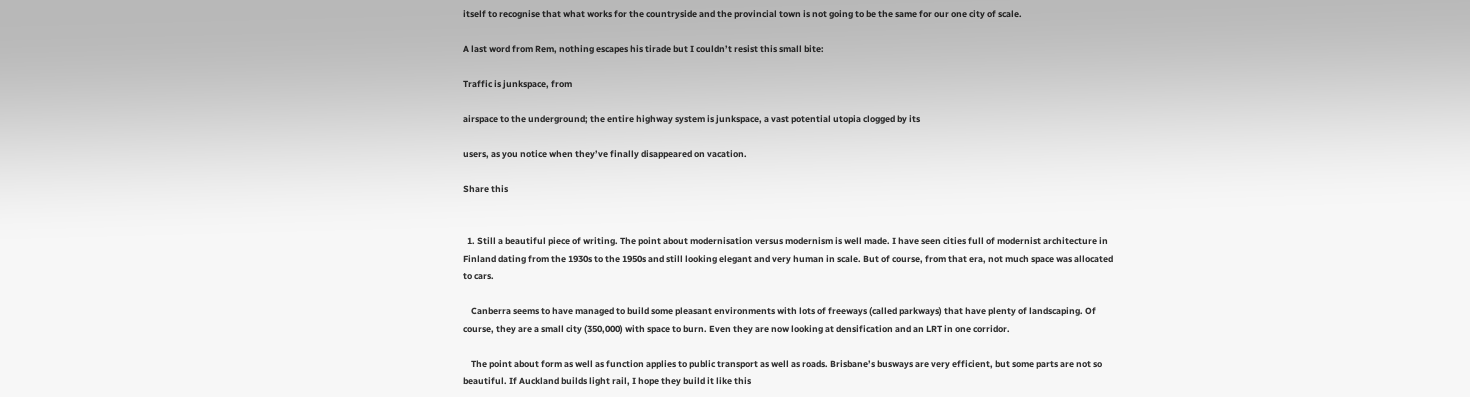itself to recognise that what works for the countryside and the provincial town is not going to be the same for our one city of scale.

A last word from Rem, nothing escapes his tirade but I couldn’t resist this small bite:

Traffic is junkspace, from

airspace to the underground; the entire highway system is junkspace, a vast potential utopia clogged by its

users, as you notice when they’ve finally disappeared on vacation.

Share this


  1. Still a beautiful piece of writing. The point about modernisation versus modernism is well made. I have seen cities full of modernist architecture in Finland dating from the 1930s to the 1950s and still looking elegant and very human in scale. But of course, from that era, not much space was allocated to cars.

    Canberra seems to have managed to build some pleasant environments with lots of freeways (called parkways) that have plenty of landscaping. Of course, they are a small city (350,000) with space to burn. Even they are now looking at densification and an LRT in one corridor.

    The point about form as well as function applies to public transport as well as roads. Brisbane’s busways are very efficient, but some parts are not so beautiful. If Auckland builds light rail, I hope they build it like this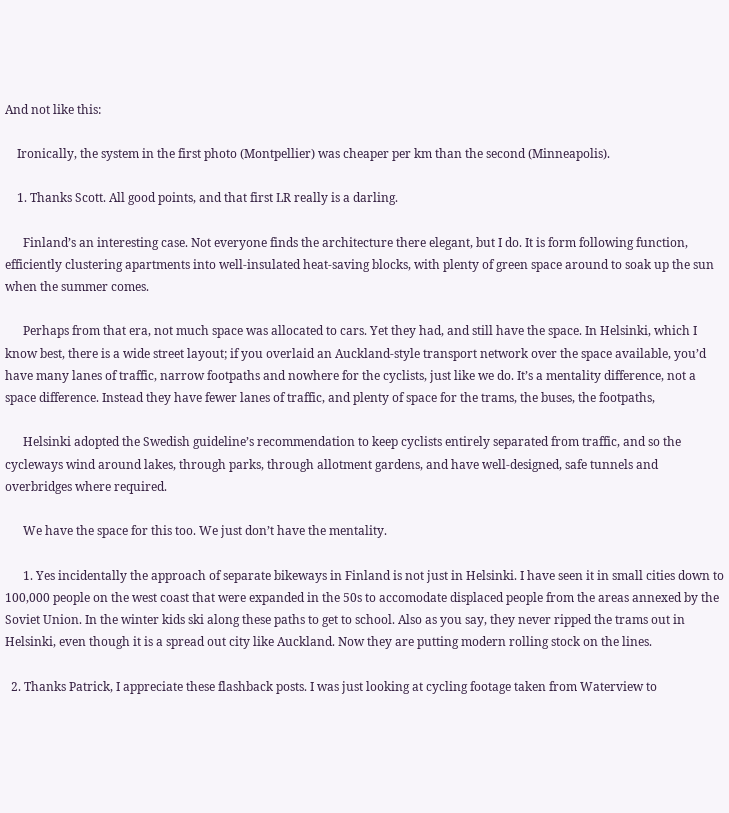And not like this:

    Ironically, the system in the first photo (Montpellier) was cheaper per km than the second (Minneapolis).

    1. Thanks Scott. All good points, and that first LR really is a darling.

      Finland’s an interesting case. Not everyone finds the architecture there elegant, but I do. It is form following function, efficiently clustering apartments into well-insulated heat-saving blocks, with plenty of green space around to soak up the sun when the summer comes.

      Perhaps from that era, not much space was allocated to cars. Yet they had, and still have the space. In Helsinki, which I know best, there is a wide street layout; if you overlaid an Auckland-style transport network over the space available, you’d have many lanes of traffic, narrow footpaths and nowhere for the cyclists, just like we do. It’s a mentality difference, not a space difference. Instead they have fewer lanes of traffic, and plenty of space for the trams, the buses, the footpaths,

      Helsinki adopted the Swedish guideline’s recommendation to keep cyclists entirely separated from traffic, and so the cycleways wind around lakes, through parks, through allotment gardens, and have well-designed, safe tunnels and overbridges where required.

      We have the space for this too. We just don’t have the mentality.

      1. Yes incidentally the approach of separate bikeways in Finland is not just in Helsinki. I have seen it in small cities down to 100,000 people on the west coast that were expanded in the 50s to accomodate displaced people from the areas annexed by the Soviet Union. In the winter kids ski along these paths to get to school. Also as you say, they never ripped the trams out in Helsinki, even though it is a spread out city like Auckland. Now they are putting modern rolling stock on the lines.

  2. Thanks Patrick, I appreciate these flashback posts. I was just looking at cycling footage taken from Waterview to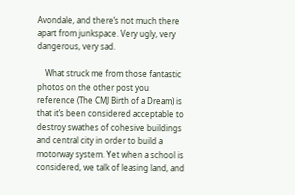Avondale, and there’s not much there apart from junkspace. Very ugly, very dangerous, very sad.

    What struck me from those fantastic photos on the other post you reference (The CMJ Birth of a Dream) is that it’s been considered acceptable to destroy swathes of cohesive buildings and central city in order to build a motorway system. Yet when a school is considered, we talk of leasing land, and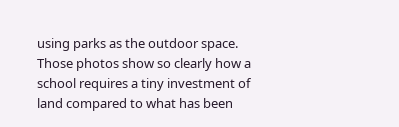using parks as the outdoor space. Those photos show so clearly how a school requires a tiny investment of land compared to what has been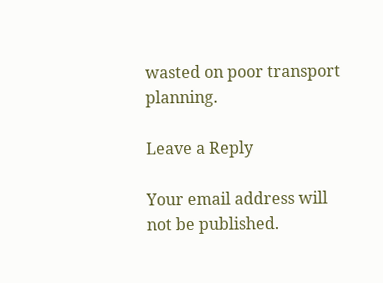wasted on poor transport planning.

Leave a Reply

Your email address will not be published.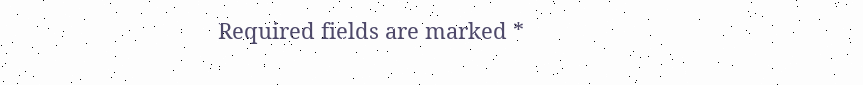Required fields are marked *